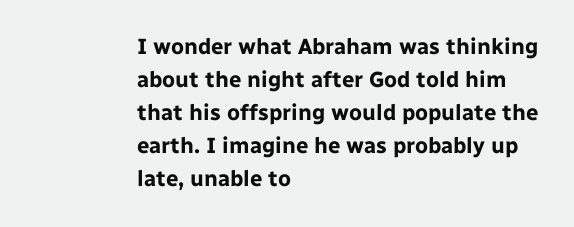I wonder what Abraham was thinking about the night after God told him that his offspring would populate the earth. I imagine he was probably up late, unable to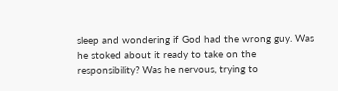sleep and wondering if God had the wrong guy. Was he stoked about it ready to take on the responsibility? Was he nervous, trying to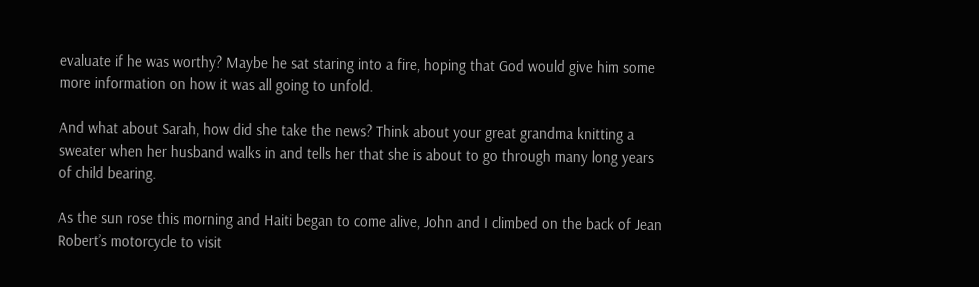evaluate if he was worthy? Maybe he sat staring into a fire, hoping that God would give him some more information on how it was all going to unfold.

And what about Sarah, how did she take the news? Think about your great grandma knitting a sweater when her husband walks in and tells her that she is about to go through many long years of child bearing.

As the sun rose this morning and Haiti began to come alive, John and I climbed on the back of Jean Robert’s motorcycle to visit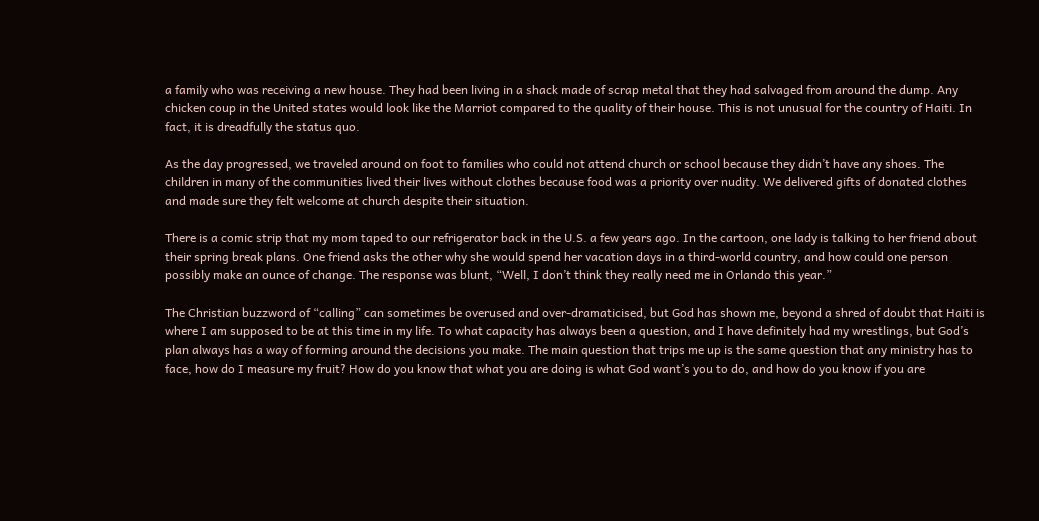a family who was receiving a new house. They had been living in a shack made of scrap metal that they had salvaged from around the dump. Any chicken coup in the United states would look like the Marriot compared to the quality of their house. This is not unusual for the country of Haiti. In fact, it is dreadfully the status quo.

As the day progressed, we traveled around on foot to families who could not attend church or school because they didn’t have any shoes. The children in many of the communities lived their lives without clothes because food was a priority over nudity. We delivered gifts of donated clothes and made sure they felt welcome at church despite their situation.

There is a comic strip that my mom taped to our refrigerator back in the U.S. a few years ago. In the cartoon, one lady is talking to her friend about their spring break plans. One friend asks the other why she would spend her vacation days in a third-world country, and how could one person possibly make an ounce of change. The response was blunt, “Well, I don’t think they really need me in Orlando this year.”

The Christian buzzword of “calling” can sometimes be overused and over-dramaticised, but God has shown me, beyond a shred of doubt that Haiti is where I am supposed to be at this time in my life. To what capacity has always been a question, and I have definitely had my wrestlings, but God’s plan always has a way of forming around the decisions you make. The main question that trips me up is the same question that any ministry has to face, how do I measure my fruit? How do you know that what you are doing is what God want’s you to do, and how do you know if you are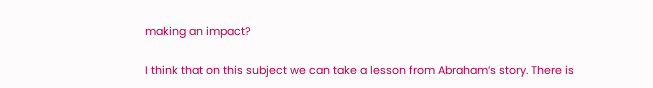making an impact?

I think that on this subject we can take a lesson from Abraham’s story. There is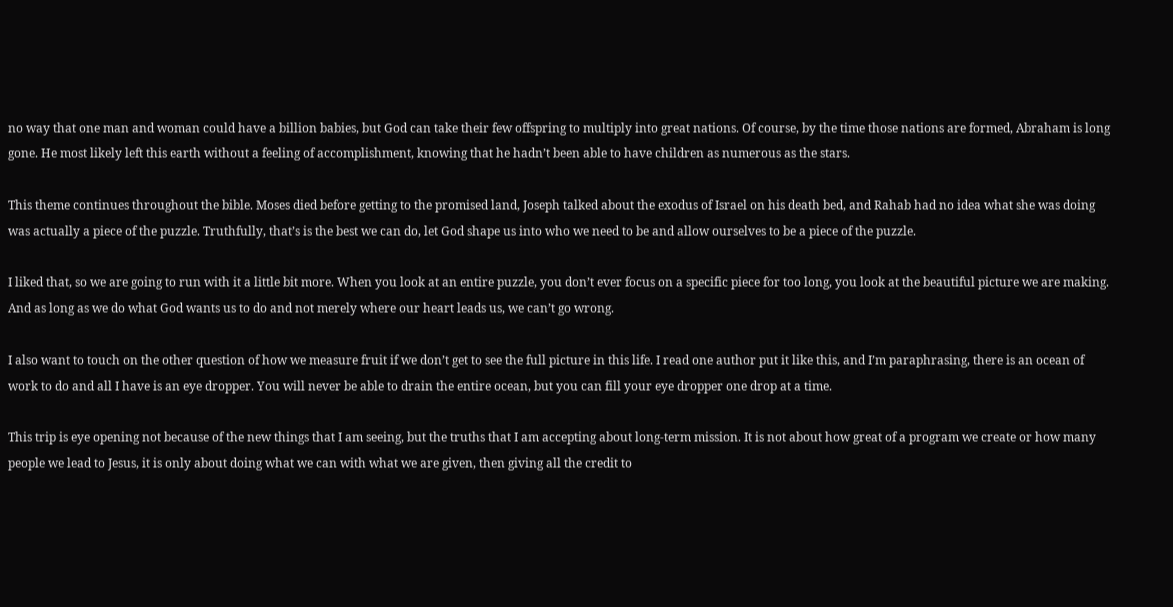no way that one man and woman could have a billion babies, but God can take their few offspring to multiply into great nations. Of course, by the time those nations are formed, Abraham is long gone. He most likely left this earth without a feeling of accomplishment, knowing that he hadn’t been able to have children as numerous as the stars.

This theme continues throughout the bible. Moses died before getting to the promised land, Joseph talked about the exodus of Israel on his death bed, and Rahab had no idea what she was doing was actually a piece of the puzzle. Truthfully, that’s is the best we can do, let God shape us into who we need to be and allow ourselves to be a piece of the puzzle.

I liked that, so we are going to run with it a little bit more. When you look at an entire puzzle, you don’t ever focus on a specific piece for too long, you look at the beautiful picture we are making. And as long as we do what God wants us to do and not merely where our heart leads us, we can’t go wrong.

I also want to touch on the other question of how we measure fruit if we don’t get to see the full picture in this life. I read one author put it like this, and I’m paraphrasing, there is an ocean of work to do and all I have is an eye dropper. You will never be able to drain the entire ocean, but you can fill your eye dropper one drop at a time.

This trip is eye opening not because of the new things that I am seeing, but the truths that I am accepting about long-term mission. It is not about how great of a program we create or how many people we lead to Jesus, it is only about doing what we can with what we are given, then giving all the credit to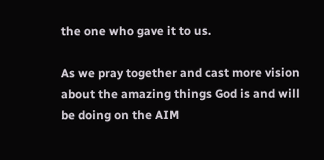the one who gave it to us.

As we pray together and cast more vision about the amazing things God is and will be doing on the AIM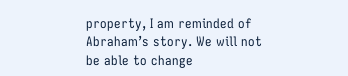property, I am reminded of Abraham’s story. We will not be able to change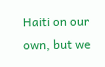Haiti on our own, but we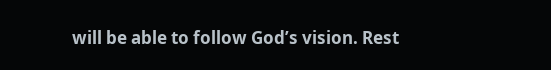will be able to follow God’s vision. Rest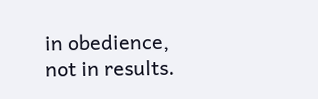in obedience, not in results.